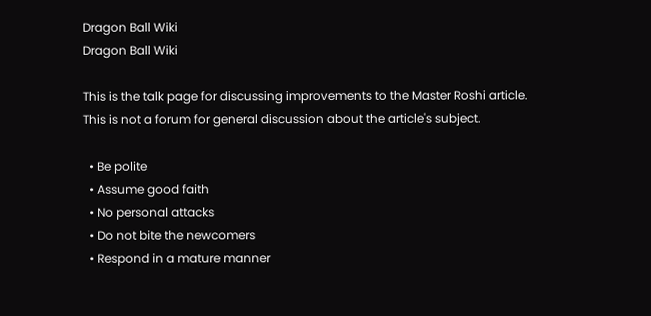Dragon Ball Wiki
Dragon Ball Wiki

This is the talk page for discussing improvements to the Master Roshi article.
This is not a forum for general discussion about the article's subject.

  • Be polite
  • Assume good faith
  • No personal attacks
  • Do not bite the newcomers
  • Respond in a mature manner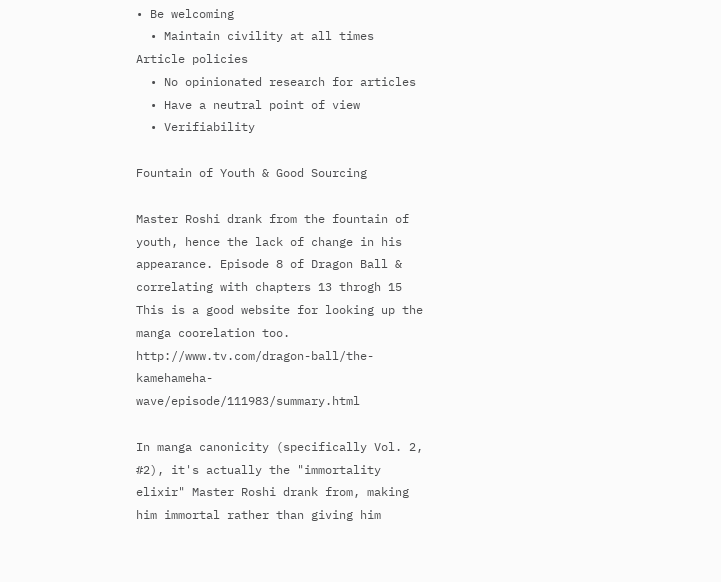• Be welcoming
  • Maintain civility at all times
Article policies
  • No opinionated research for articles
  • Have a neutral point of view
  • Verifiability

Fountain of Youth & Good Sourcing

Master Roshi drank from the fountain of youth, hence the lack of change in his appearance. Episode 8 of Dragon Ball & correlating with chapters 13 throgh 15 This is a good website for looking up the manga coorelation too. http://www.tv.com/dragon-ball/the-kamehameha-wave/episode/111983/summary.html

In manga canonicity (specifically Vol. 2, #2), it's actually the "immortality elixir" Master Roshi drank from, making him immortal rather than giving him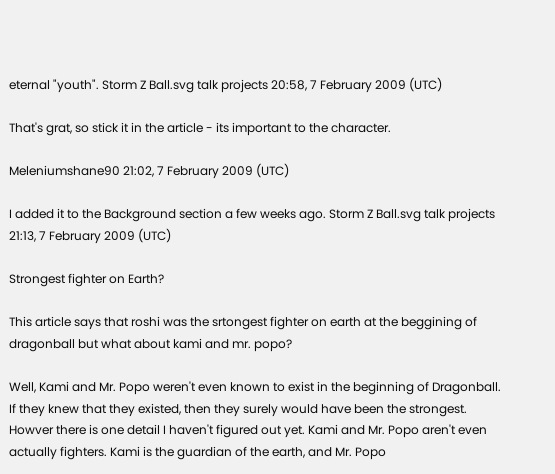eternal "youth". Storm Z Ball.svg talk projects 20:58, 7 February 2009 (UTC)

That's grat, so stick it in the article - its important to the character.

Meleniumshane90 21:02, 7 February 2009 (UTC)

I added it to the Background section a few weeks ago. Storm Z Ball.svg talk projects 21:13, 7 February 2009 (UTC)

Strongest fighter on Earth?

This article says that roshi was the srtongest fighter on earth at the beggining of dragonball but what about kami and mr. popo?

Well, Kami and Mr. Popo weren't even known to exist in the beginning of Dragonball. If they knew that they existed, then they surely would have been the strongest. Howver there is one detail I haven't figured out yet. Kami and Mr. Popo aren't even actually fighters. Kami is the guardian of the earth, and Mr. Popo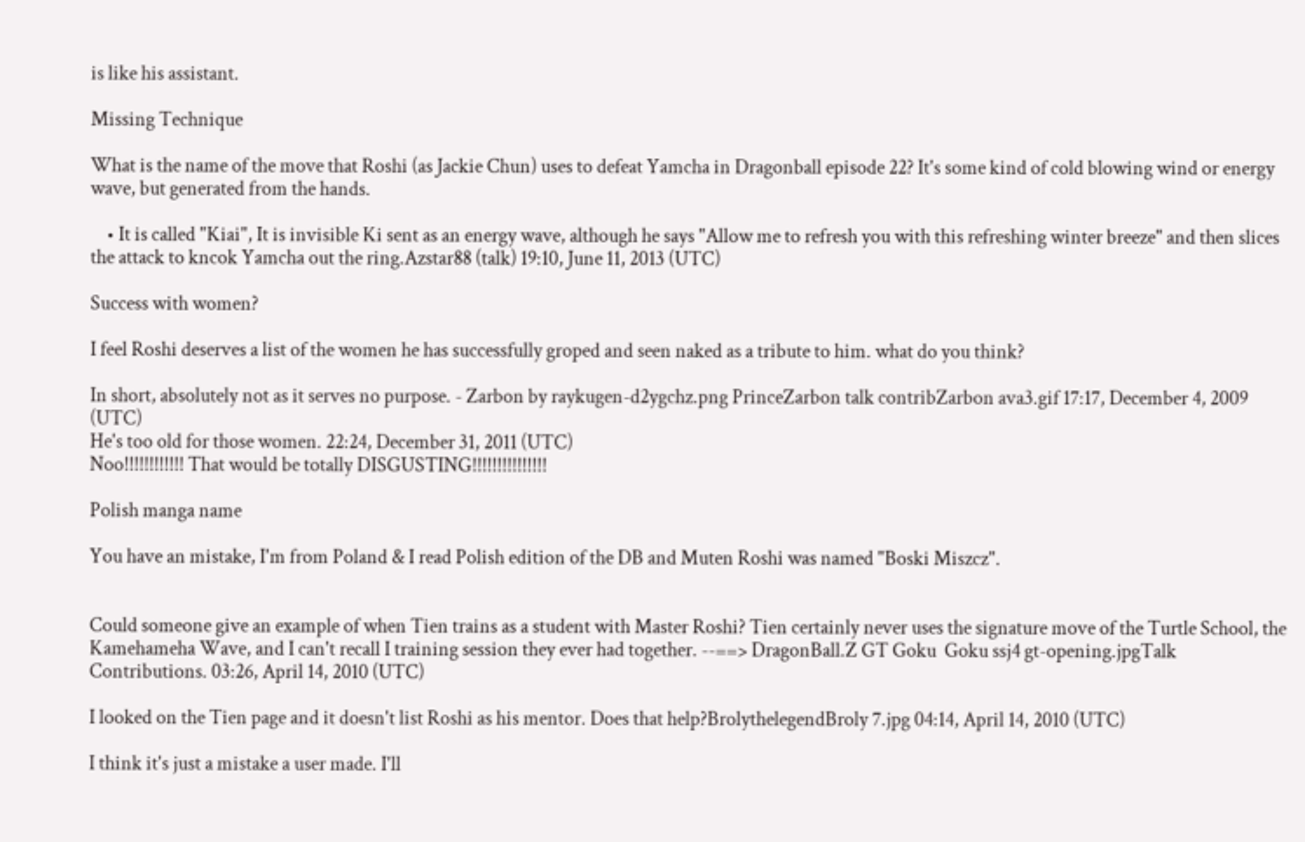is like his assistant.

Missing Technique

What is the name of the move that Roshi (as Jackie Chun) uses to defeat Yamcha in Dragonball episode 22? It's some kind of cold blowing wind or energy wave, but generated from the hands.

    • It is called "Kiai", It is invisible Ki sent as an energy wave, although he says "Allow me to refresh you with this refreshing winter breeze" and then slices the attack to kncok Yamcha out the ring.Azstar88 (talk) 19:10, June 11, 2013 (UTC)

Success with women?

I feel Roshi deserves a list of the women he has successfully groped and seen naked as a tribute to him. what do you think?

In short, absolutely not as it serves no purpose. - Zarbon by raykugen-d2ygchz.png PrinceZarbon talk contribZarbon ava3.gif 17:17, December 4, 2009 (UTC)
He's too old for those women. 22:24, December 31, 2011 (UTC)
Noo!!!!!!!!!!!! That would be totally DISGUSTING!!!!!!!!!!!!!!!

Polish manga name

You have an mistake, I'm from Poland & I read Polish edition of the DB and Muten Roshi was named "Boski Miszcz".


Could someone give an example of when Tien trains as a student with Master Roshi? Tien certainly never uses the signature move of the Turtle School, the Kamehameha Wave, and I can't recall I training session they ever had together. --==> DragonBall.Z GT Goku  Goku ssj4 gt-opening.jpgTalk Contributions. 03:26, April 14, 2010 (UTC)

I looked on the Tien page and it doesn't list Roshi as his mentor. Does that help?BrolythelegendBroly 7.jpg 04:14, April 14, 2010 (UTC)

I think it's just a mistake a user made. I'll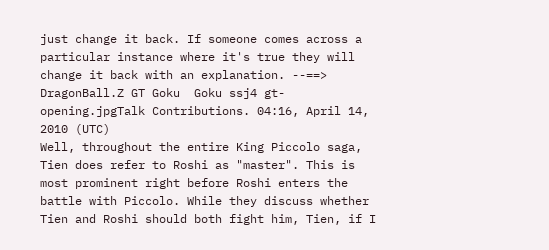just change it back. If someone comes across a particular instance where it's true they will change it back with an explanation. --==> DragonBall.Z GT Goku  Goku ssj4 gt-opening.jpgTalk Contributions. 04:16, April 14, 2010 (UTC)
Well, throughout the entire King Piccolo saga, Tien does refer to Roshi as "master". This is most prominent right before Roshi enters the battle with Piccolo. While they discuss whether Tien and Roshi should both fight him, Tien, if I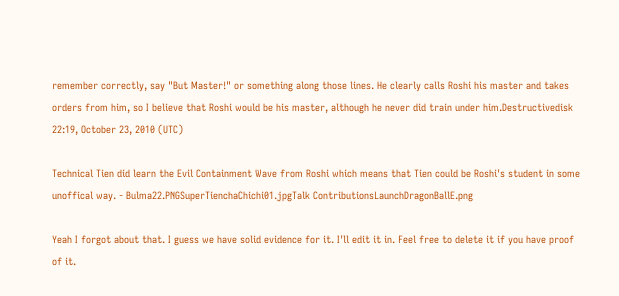remember correctly, say "But Master!" or something along those lines. He clearly calls Roshi his master and takes orders from him, so I believe that Roshi would be his master, although he never did train under him.Destructivedisk 22:19, October 23, 2010 (UTC)

Technical Tien did learn the Evil Containment Wave from Roshi which means that Tien could be Roshi's student in some unoffical way. - Bulma22.PNGSuperTienchaChichi01.jpgTalk ContributionsLaunchDragonBallE.png

Yeah I forgot about that. I guess we have solid evidence for it. I'll edit it in. Feel free to delete it if you have proof of it.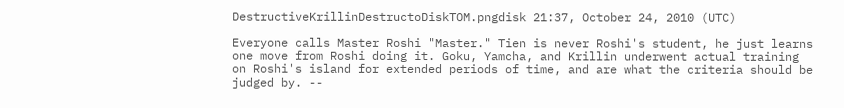DestructiveKrillinDestructoDiskTOM.pngdisk 21:37, October 24, 2010 (UTC)

Everyone calls Master Roshi "Master." Tien is never Roshi's student, he just learns one move from Roshi doing it. Goku, Yamcha, and Krillin underwent actual training on Roshi's island for extended periods of time, and are what the criteria should be judged by. --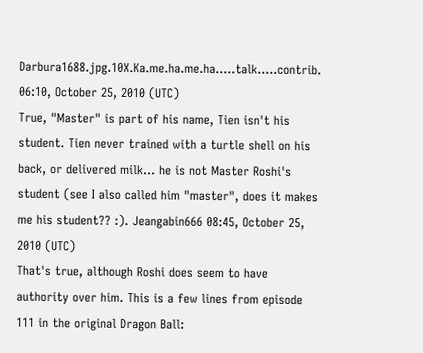Darbura1688.jpg.10X.Ka.me.ha.me.ha.....talk.....contrib. 06:10, October 25, 2010 (UTC)
True, "Master" is part of his name, Tien isn't his student. Tien never trained with a turtle shell on his back, or delivered milk... he is not Master Roshi's student (see I also called him "master", does it makes me his student?? :). Jeangabin666 08:45, October 25, 2010 (UTC)
That's true, although Roshi does seem to have authority over him. This is a few lines from episode 111 in the original Dragon Ball: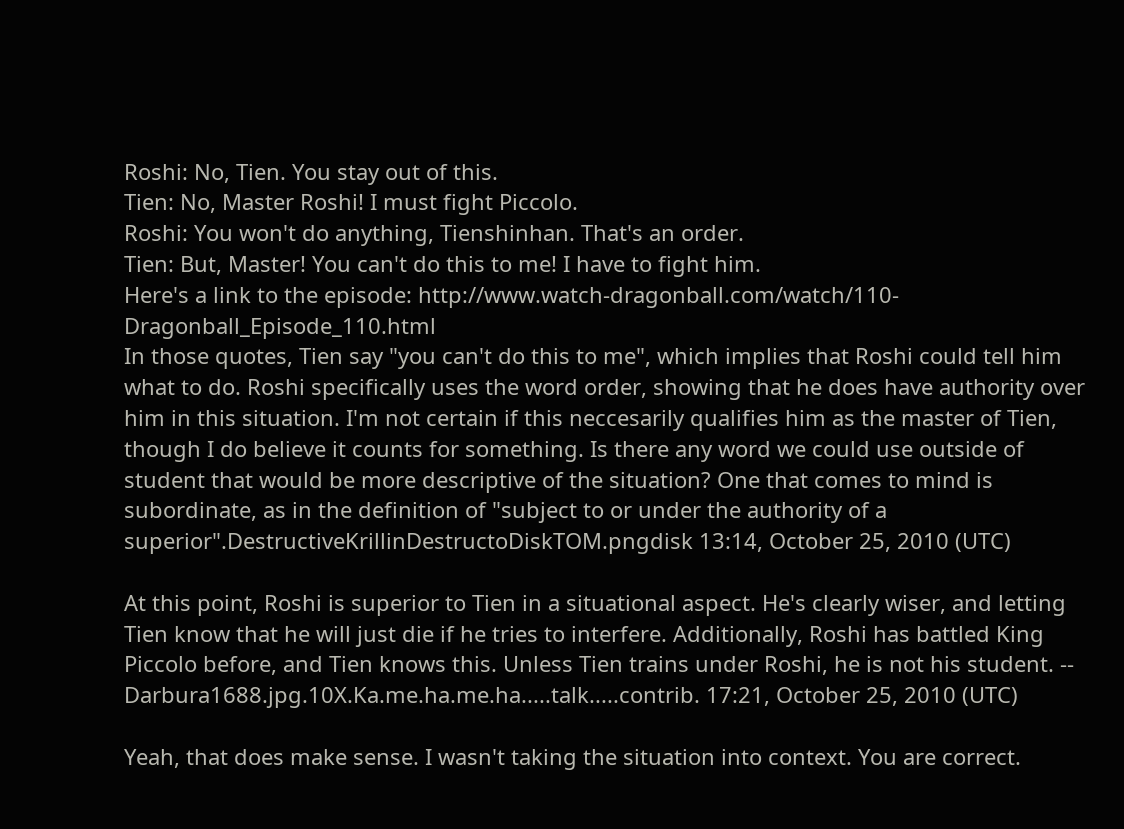Roshi: No, Tien. You stay out of this.
Tien: No, Master Roshi! I must fight Piccolo.
Roshi: You won't do anything, Tienshinhan. That's an order.
Tien: But, Master! You can't do this to me! I have to fight him.
Here's a link to the episode: http://www.watch-dragonball.com/watch/110-Dragonball_Episode_110.html
In those quotes, Tien say "you can't do this to me", which implies that Roshi could tell him what to do. Roshi specifically uses the word order, showing that he does have authority over him in this situation. I'm not certain if this neccesarily qualifies him as the master of Tien, though I do believe it counts for something. Is there any word we could use outside of student that would be more descriptive of the situation? One that comes to mind is subordinate, as in the definition of "subject to or under the authority of a superior".DestructiveKrillinDestructoDiskTOM.pngdisk 13:14, October 25, 2010 (UTC)

At this point, Roshi is superior to Tien in a situational aspect. He's clearly wiser, and letting Tien know that he will just die if he tries to interfere. Additionally, Roshi has battled King Piccolo before, and Tien knows this. Unless Tien trains under Roshi, he is not his student. -- Darbura1688.jpg.10X.Ka.me.ha.me.ha.....talk.....contrib. 17:21, October 25, 2010 (UTC)

Yeah, that does make sense. I wasn't taking the situation into context. You are correct.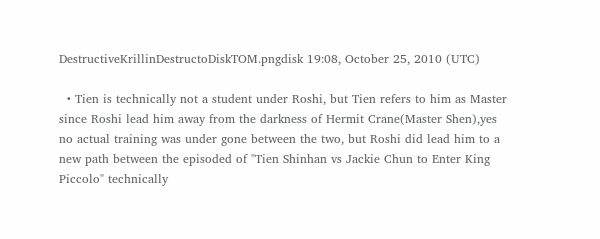DestructiveKrillinDestructoDiskTOM.pngdisk 19:08, October 25, 2010 (UTC)

  • Tien is technically not a student under Roshi, but Tien refers to him as Master since Roshi lead him away from the darkness of Hermit Crane(Master Shen),yes no actual training was under gone between the two, but Roshi did lead him to a new path between the episoded of "Tien Shinhan vs Jackie Chun to Enter King Piccolo" technically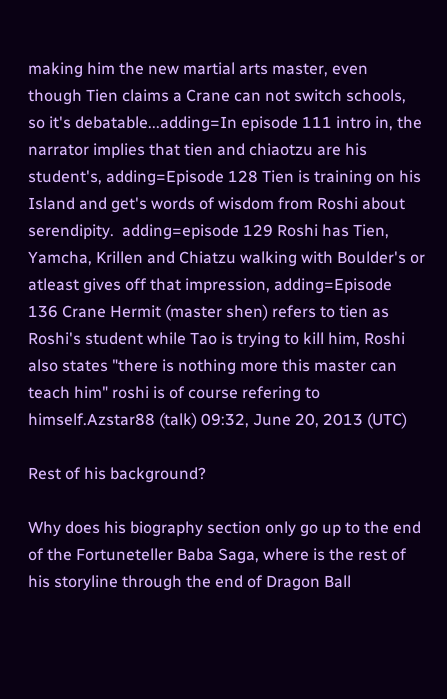making him the new martial arts master, even though Tien claims a Crane can not switch schools, so it's debatable...adding=In episode 111 intro in, the narrator implies that tien and chiaotzu are his student's, adding=Episode 128 Tien is training on his Island and get's words of wisdom from Roshi about serendipity.  adding=episode 129 Roshi has Tien, Yamcha, Krillen and Chiatzu walking with Boulder's or atleast gives off that impression, adding=Episode 136 Crane Hermit (master shen) refers to tien as Roshi's student while Tao is trying to kill him, Roshi also states "there is nothing more this master can teach him" roshi is of course refering to himself.Azstar88 (talk) 09:32, June 20, 2013 (UTC)

Rest of his background?

Why does his biography section only go up to the end of the Fortuneteller Baba Saga, where is the rest of his storyline through the end of Dragon Ball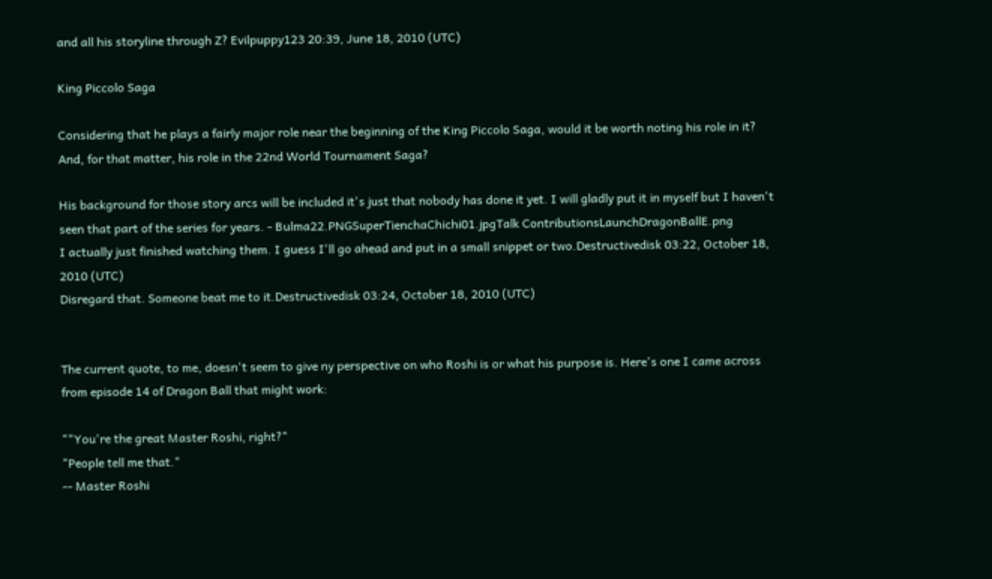and all his storyline through Z? Evilpuppy123 20:39, June 18, 2010 (UTC)

King Piccolo Saga

Considering that he plays a fairly major role near the beginning of the King Piccolo Saga, would it be worth noting his role in it? And, for that matter, his role in the 22nd World Tournament Saga?

His background for those story arcs will be included it's just that nobody has done it yet. I will gladly put it in myself but I haven't seen that part of the series for years. - Bulma22.PNGSuperTienchaChichi01.jpgTalk ContributionsLaunchDragonBallE.png
I actually just finished watching them. I guess I'll go ahead and put in a small snippet or two.Destructivedisk 03:22, October 18, 2010 (UTC)
Disregard that. Someone beat me to it.Destructivedisk 03:24, October 18, 2010 (UTC)


The current quote, to me, doesn't seem to give ny perspective on who Roshi is or what his purpose is. Here's one I came across from episode 14 of Dragon Ball that might work:

""You're the great Master Roshi, right?"
"People tell me that."
-- Master Roshi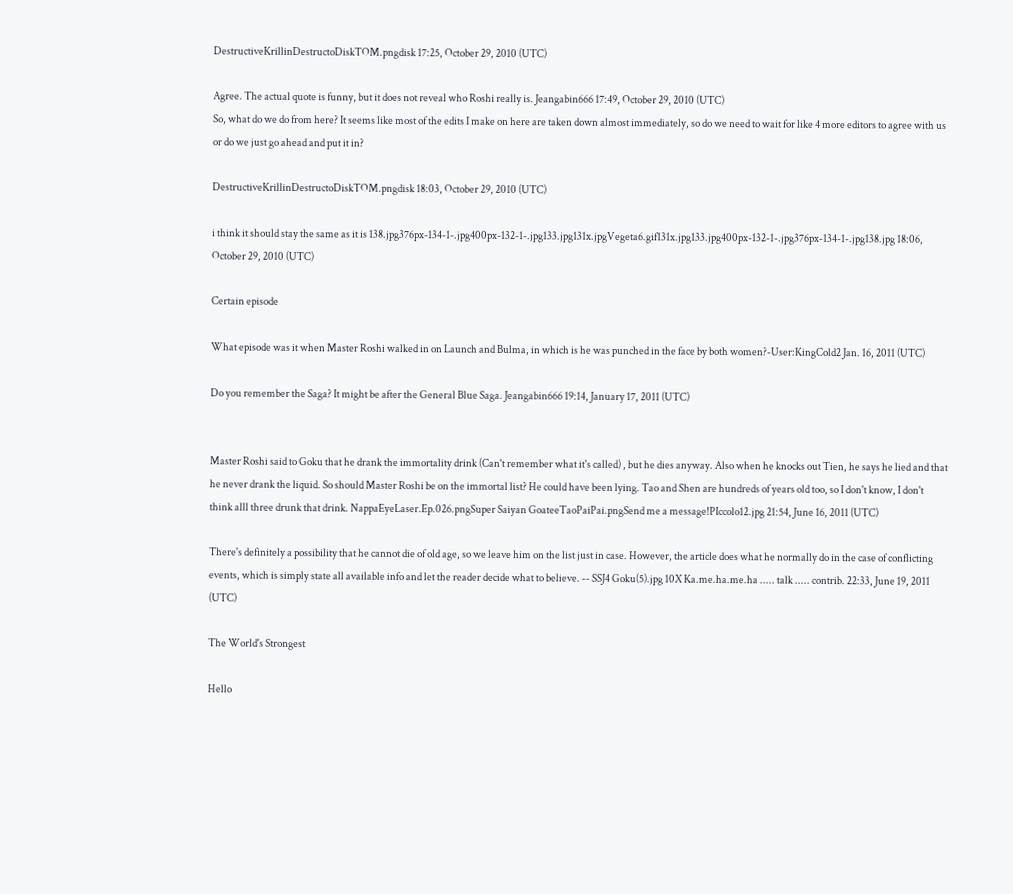DestructiveKrillinDestructoDiskTOM.pngdisk 17:25, October 29, 2010 (UTC)

Agree. The actual quote is funny, but it does not reveal who Roshi really is. Jeangabin666 17:49, October 29, 2010 (UTC)
So, what do we do from here? It seems like most of the edits I make on here are taken down almost immediately, so do we need to wait for like 4 more editors to agree with us or do we just go ahead and put it in?

DestructiveKrillinDestructoDiskTOM.pngdisk 18:03, October 29, 2010 (UTC)

i think it should stay the same as it is 138.jpg376px-134-1-.jpg400px-132-1-.jpg133.jpg131x.jpgVegeta6.gif131x.jpg133.jpg400px-132-1-.jpg376px-134-1-.jpg138.jpg 18:06, October 29, 2010 (UTC)

Certain episode

What episode was it when Master Roshi walked in on Launch and Bulma, in which is he was punched in the face by both women?-User:KingCold2 Jan. 16, 2011 (UTC)

Do you remember the Saga? It might be after the General Blue Saga. Jeangabin666 19:14, January 17, 2011 (UTC)


Master Roshi said to Goku that he drank the immortality drink (Can't remember what it's called) , but he dies anyway. Also when he knocks out Tien, he says he lied and that he never drank the liquid. So should Master Roshi be on the immortal list? He could have been lying. Tao and Shen are hundreds of years old too, so I don't know, I don't think alll three drunk that drink. NappaEyeLaser.Ep.026.pngSuper Saiyan GoateeTaoPaiPai.pngSend me a message!PIccolo12.jpg 21:54, June 16, 2011 (UTC)

There's definitely a possibility that he cannot die of old age, so we leave him on the list just in case. However, the article does what he normally do in the case of conflicting events, which is simply state all available info and let the reader decide what to believe. -- SSJ4 Goku(5).jpg 10X Ka.me.ha.me.ha ..... talk ..... contrib. 22:33, June 19, 2011 (UTC)

The World's Strongest

Hello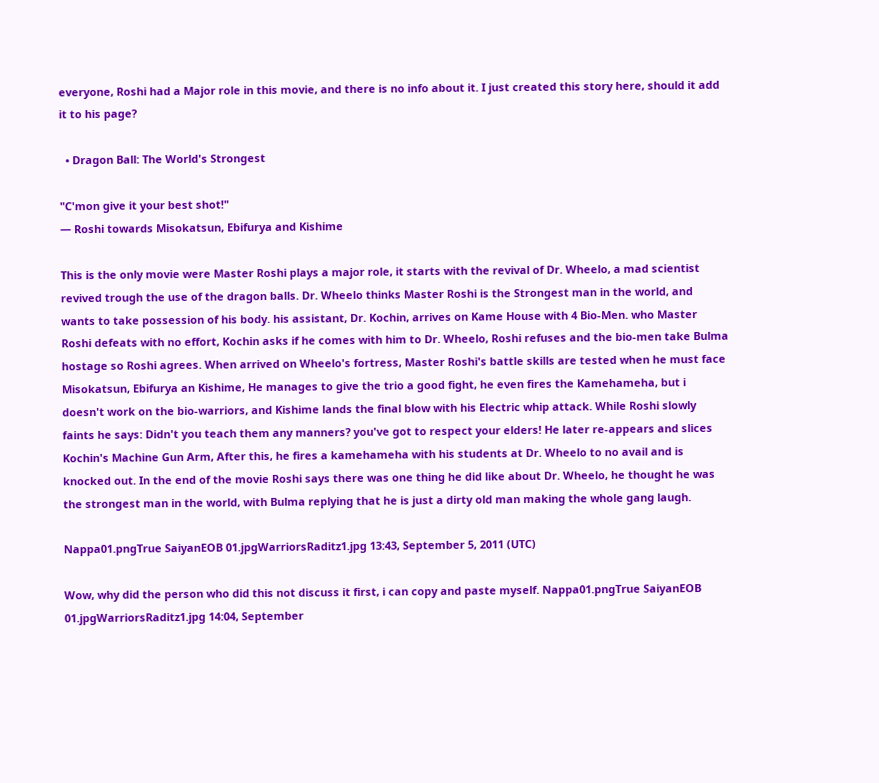everyone, Roshi had a Major role in this movie, and there is no info about it. I just created this story here, should it add it to his page?

  • Dragon Ball: The World's Strongest

"C'mon give it your best shot!"
— Roshi towards Misokatsun, Ebifurya and Kishime

This is the only movie were Master Roshi plays a major role, it starts with the revival of Dr. Wheelo, a mad scientist revived trough the use of the dragon balls. Dr. Wheelo thinks Master Roshi is the Strongest man in the world, and wants to take possession of his body. his assistant, Dr. Kochin, arrives on Kame House with 4 Bio-Men. who Master Roshi defeats with no effort, Kochin asks if he comes with him to Dr. Wheelo, Roshi refuses and the bio-men take Bulma hostage so Roshi agrees. When arrived on Wheelo's fortress, Master Roshi's battle skills are tested when he must face Misokatsun, Ebifurya an Kishime, He manages to give the trio a good fight, he even fires the Kamehameha, but i doesn't work on the bio-warriors, and Kishime lands the final blow with his Electric whip attack. While Roshi slowly faints he says: Didn't you teach them any manners? you've got to respect your elders! He later re-appears and slices Kochin's Machine Gun Arm, After this, he fires a kamehameha with his students at Dr. Wheelo to no avail and is knocked out. In the end of the movie Roshi says there was one thing he did like about Dr. Wheelo, he thought he was the strongest man in the world, with Bulma replying that he is just a dirty old man making the whole gang laugh.

Nappa01.pngTrue SaiyanEOB 01.jpgWarriorsRaditz1.jpg 13:43, September 5, 2011 (UTC)

Wow, why did the person who did this not discuss it first, i can copy and paste myself. Nappa01.pngTrue SaiyanEOB 01.jpgWarriorsRaditz1.jpg 14:04, September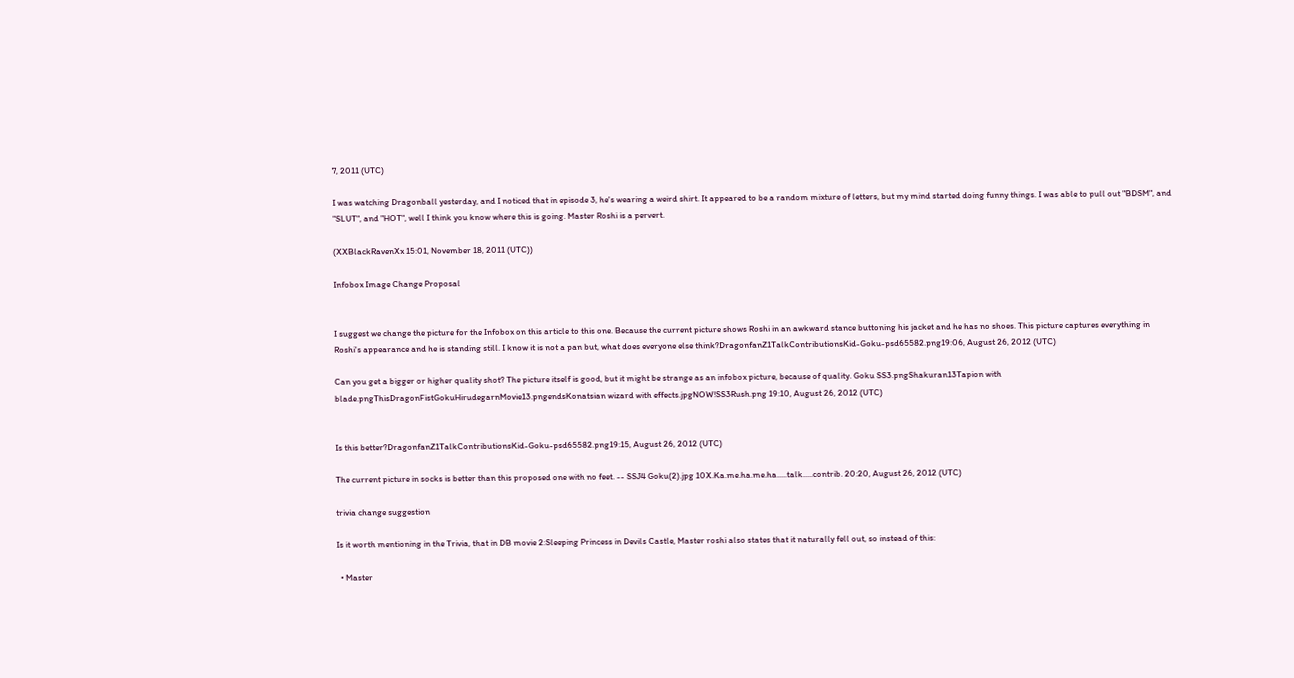7, 2011 (UTC)

I was watching Dragonball yesterday, and I noticed that in episode 3, he's wearing a weird shirt. It appeared to be a random mixture of letters, but my mind started doing funny things. I was able to pull out "BDSM", and "SLUT", and "HOT", well I think you know where this is going. Master Roshi is a pervert.

(XXBlackRavenXx 15:01, November 18, 2011 (UTC))

Infobox Image Change Proposal


I suggest we change the picture for the Infobox on this article to this one. Because the current picture shows Roshi in an awkward stance buttoning his jacket and he has no shoes. This picture captures everything in Roshi's appearance and he is standing still. I know it is not a pan but, what does everyone else think?DragonfanZ1TalkContributionsKid-Goku-psd65582.png19:06, August 26, 2012 (UTC)

Can you get a bigger or higher quality shot? The picture itself is good, but it might be strange as an infobox picture, because of quality. Goku SS3.pngShakuran13Tapion with blade.pngThisDragonFistGokuHirudegarnMovie13.pngendsKonatsian wizard with effects.jpgNOW!SS3Rush.png 19:10, August 26, 2012 (UTC)


Is this better?DragonfanZ1TalkContributionsKid-Goku-psd65582.png19:15, August 26, 2012 (UTC)

The current picture in socks is better than this proposed one with no feet. -- SSJ4 Goku(2).jpg 10X.Ka.me.ha.me.ha.....talk.....contrib. 20:20, August 26, 2012 (UTC)

trivia change suggestion

Is it worth mentioning in the Trivia, that in DB movie 2:Sleeping Princess in Devils Castle, Master roshi also states that it naturally fell out, so instead of this:

  • Master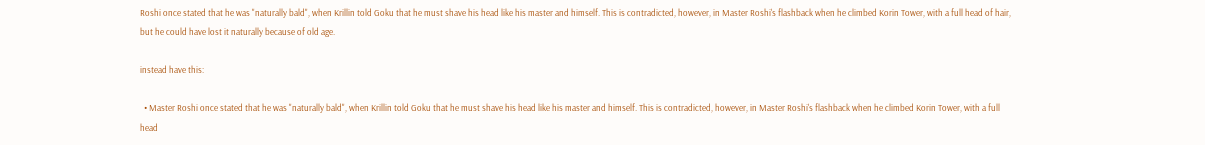Roshi once stated that he was "naturally bald", when Krillin told Goku that he must shave his head like his master and himself. This is contradicted, however, in Master Roshi's flashback when he climbed Korin Tower, with a full head of hair, but he could have lost it naturally because of old age.

instead have this:

  • Master Roshi once stated that he was "naturally bald", when Krillin told Goku that he must shave his head like his master and himself. This is contradicted, however, in Master Roshi's flashback when he climbed Korin Tower, with a full head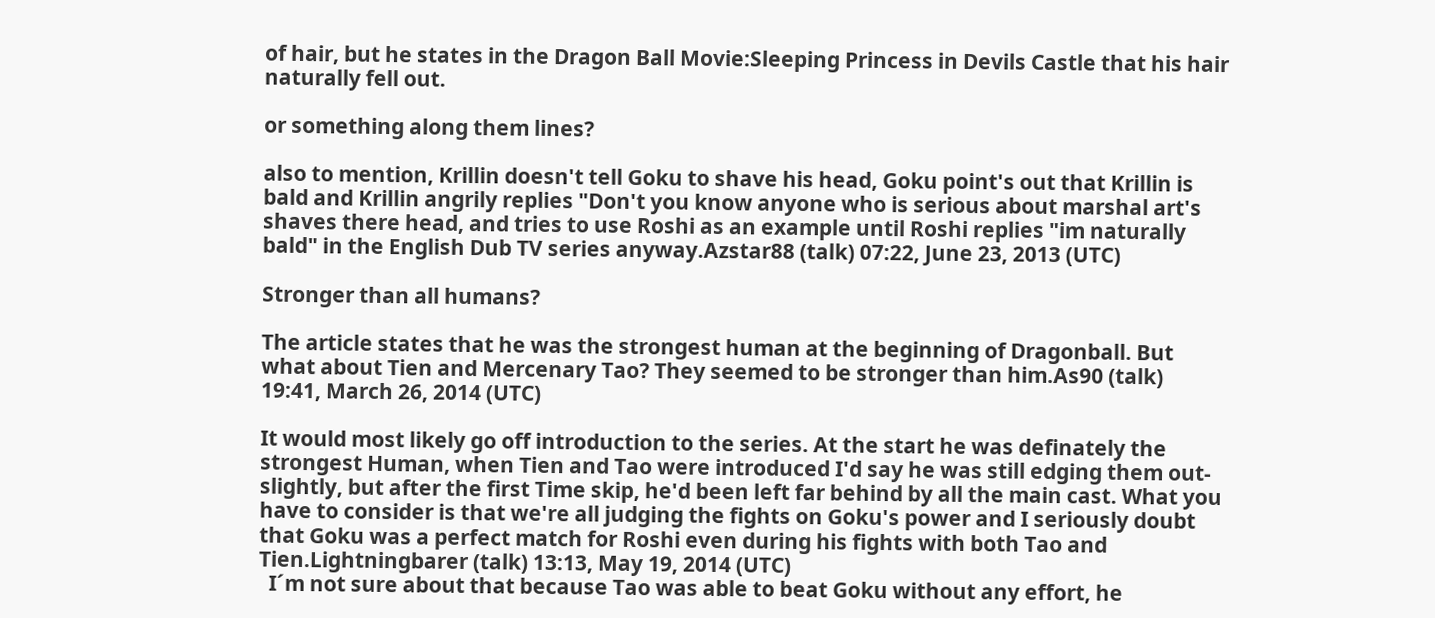of hair, but he states in the Dragon Ball Movie:Sleeping Princess in Devils Castle that his hair naturally fell out.

or something along them lines?

also to mention, Krillin doesn't tell Goku to shave his head, Goku point's out that Krillin is bald and Krillin angrily replies "Don't you know anyone who is serious about marshal art's shaves there head, and tries to use Roshi as an example until Roshi replies "im naturally bald" in the English Dub TV series anyway.Azstar88 (talk) 07:22, June 23, 2013 (UTC)

Stronger than all humans?

The article states that he was the strongest human at the beginning of Dragonball. But what about Tien and Mercenary Tao? They seemed to be stronger than him.As90 (talk) 19:41, March 26, 2014 (UTC)

It would most likely go off introduction to the series. At the start he was definately the strongest Human, when Tien and Tao were introduced I'd say he was still edging them out-slightly, but after the first Time skip, he'd been left far behind by all the main cast. What you have to consider is that we're all judging the fights on Goku's power and I seriously doubt that Goku was a perfect match for Roshi even during his fights with both Tao and Tien.Lightningbarer (talk) 13:13, May 19, 2014 (UTC)
  I´m not sure about that because Tao was able to beat Goku without any effort, he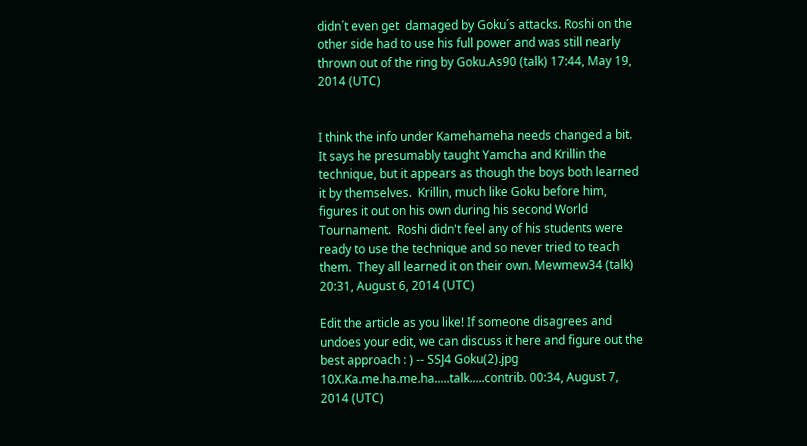didn´t even get  damaged by Goku´s attacks. Roshi on the other side had to use his full power and was still nearly  thrown out of the ring by Goku.As90 (talk) 17:44, May 19, 2014 (UTC)


I think the info under Kamehameha needs changed a bit.  It says he presumably taught Yamcha and Krillin the technique, but it appears as though the boys both learned it by themselves.  Krillin, much like Goku before him, figures it out on his own during his second World Tournament.  Roshi didn't feel any of his students were ready to use the technique and so never tried to teach them.  They all learned it on their own. Mewmew34 (talk) 20:31, August 6, 2014 (UTC)

Edit the article as you like! If someone disagrees and undoes your edit, we can discuss it here and figure out the best approach : ) -- SSJ4 Goku(2).jpg 10X.Ka.me.ha.me.ha.....talk.....contrib. 00:34, August 7, 2014 (UTC)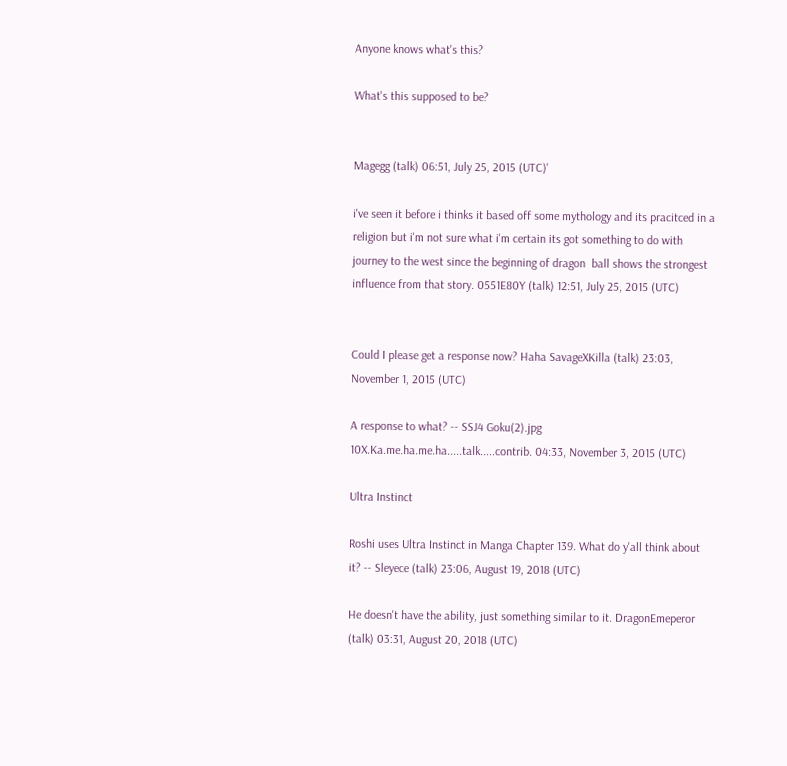Anyone knows what's this?

What's this supposed to be?


Magegg (talk) 06:51, July 25, 2015 (UTC)'

i've seen it before i thinks it based off some mythology and its pracitced in a religion but i'm not sure what i'm certain its got something to do with journey to the west since the beginning of dragon  ball shows the strongest influence from that story. 0551E80Y (talk) 12:51, July 25, 2015 (UTC)


Could I please get a response now? Haha SavageXKilla (talk) 23:03, November 1, 2015 (UTC)

A response to what? -- SSJ4 Goku(2).jpg 10X.Ka.me.ha.me.ha.....talk.....contrib. 04:33, November 3, 2015 (UTC)

Ultra Instinct

Roshi uses Ultra Instinct in Manga Chapter 139. What do y'all think about it? -- Sleyece (talk) 23:06, August 19, 2018 (UTC)

He doesn't have the ability, just something similar to it. DragonEmeperor (talk) 03:31, August 20, 2018 (UTC)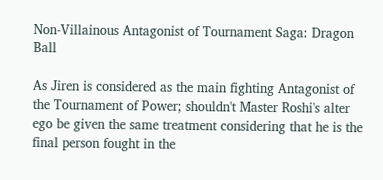Non-Villainous Antagonist of Tournament Saga: Dragon Ball

As Jiren is considered as the main fighting Antagonist of the Tournament of Power; shouldn't Master Roshi's alter ego be given the same treatment considering that he is the final person fought in the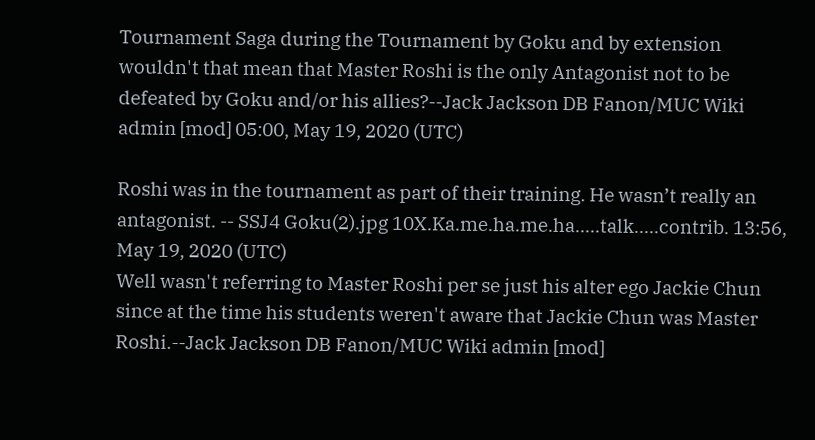Tournament Saga during the Tournament by Goku and by extension wouldn't that mean that Master Roshi is the only Antagonist not to be defeated by Goku and/or his allies?--Jack Jackson DB Fanon/MUC Wiki admin [mod] 05:00, May 19, 2020 (UTC)

Roshi was in the tournament as part of their training. He wasn’t really an antagonist. -- SSJ4 Goku(2).jpg 10X.Ka.me.ha.me.ha.....talk.....contrib. 13:56, May 19, 2020 (UTC)
Well wasn't referring to Master Roshi per se just his alter ego Jackie Chun since at the time his students weren't aware that Jackie Chun was Master Roshi.--Jack Jackson DB Fanon/MUC Wiki admin [mod]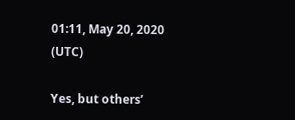01:11, May 20, 2020 (UTC)

Yes, but others’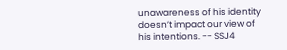unawareness of his identity doesn’t impact our view of his intentions. -- SSJ4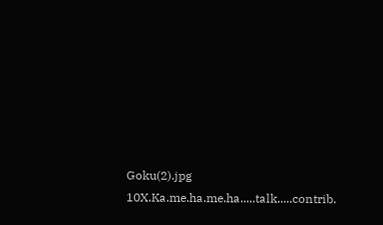Goku(2).jpg 10X.Ka.me.ha.me.ha.....talk.....contrib.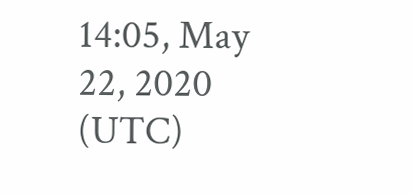14:05, May 22, 2020 (UTC)